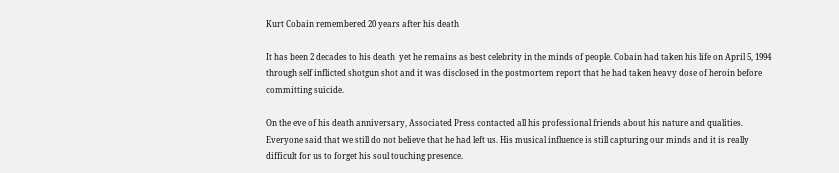Kurt Cobain remembered 20 years after his death

It has been 2 decades to his death  yet he remains as best celebrity in the minds of people. Cobain had taken his life on April 5, 1994 through self inflicted shotgun shot and it was disclosed in the postmortem report that he had taken heavy dose of heroin before committing suicide.

On the eve of his death anniversary, Associated Press contacted all his professional friends about his nature and qualities. Everyone said that we still do not believe that he had left us. His musical influence is still capturing our minds and it is really difficult for us to forget his soul touching presence.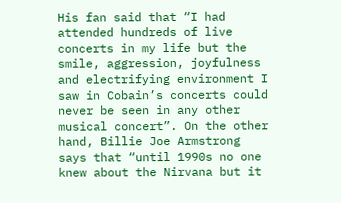His fan said that “I had attended hundreds of live concerts in my life but the smile, aggression, joyfulness and electrifying environment I saw in Cobain’s concerts could never be seen in any other musical concert”. On the other hand, Billie Joe Armstrong says that “until 1990s no one knew about the Nirvana but it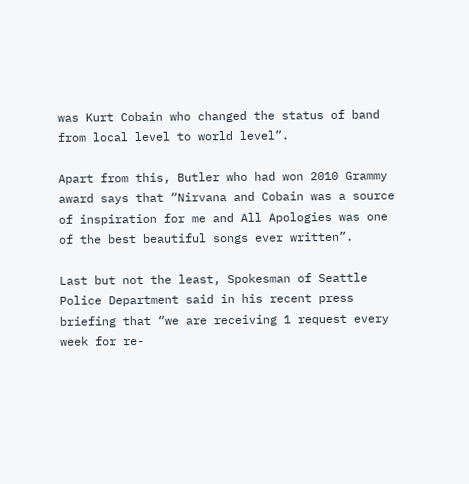was Kurt Cobain who changed the status of band from local level to world level”.

Apart from this, Butler who had won 2010 Grammy award says that “Nirvana and Cobain was a source of inspiration for me and All Apologies was one of the best beautiful songs ever written”.

Last but not the least, Spokesman of Seattle Police Department said in his recent press briefing that “we are receiving 1 request every week for re-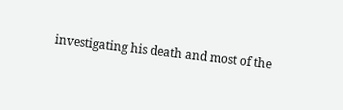investigating his death and most of the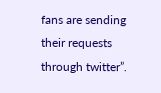fans are sending their requests through twitter”.